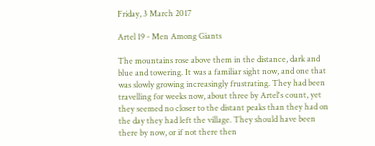Friday, 3 March 2017

Artel 19 - Men Among Giants

The mountains rose above them in the distance, dark and blue and towering. It was a familiar sight now, and one that was slowly growing increasingly frustrating. They had been travelling for weeks now, about three by Artel's count, yet they seemed no closer to the distant peaks than they had on the day they had left the village. They should have been there by now, or if not there then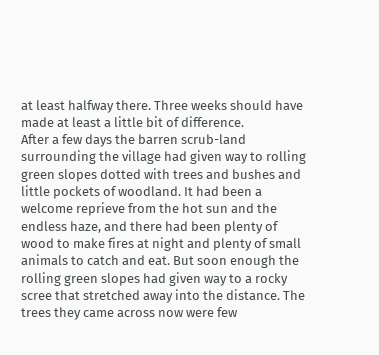at least halfway there. Three weeks should have made at least a little bit of difference.
After a few days the barren scrub-land surrounding the village had given way to rolling green slopes dotted with trees and bushes and little pockets of woodland. It had been a welcome reprieve from the hot sun and the endless haze, and there had been plenty of wood to make fires at night and plenty of small animals to catch and eat. But soon enough the rolling green slopes had given way to a rocky scree that stretched away into the distance. The trees they came across now were few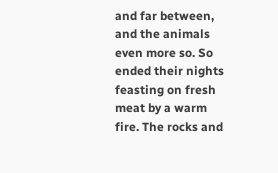and far between, and the animals even more so. So ended their nights feasting on fresh meat by a warm fire. The rocks and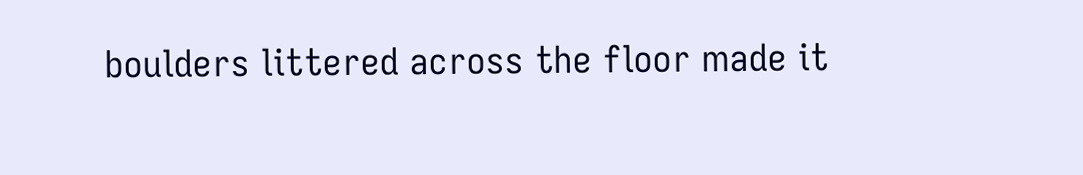boulders littered across the floor made it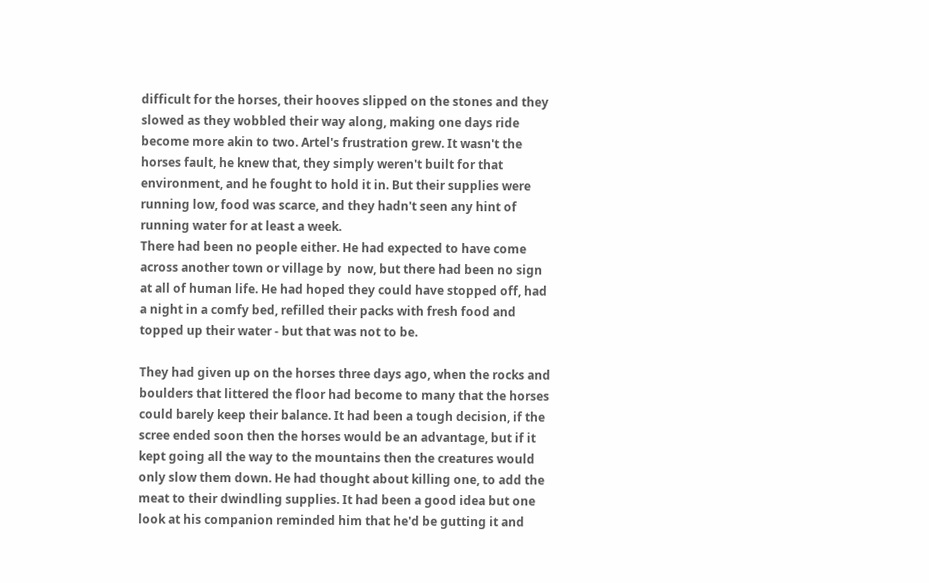difficult for the horses, their hooves slipped on the stones and they slowed as they wobbled their way along, making one days ride become more akin to two. Artel's frustration grew. It wasn't the horses fault, he knew that, they simply weren't built for that environment, and he fought to hold it in. But their supplies were running low, food was scarce, and they hadn't seen any hint of running water for at least a week.
There had been no people either. He had expected to have come across another town or village by  now, but there had been no sign at all of human life. He had hoped they could have stopped off, had a night in a comfy bed, refilled their packs with fresh food and topped up their water - but that was not to be.

They had given up on the horses three days ago, when the rocks and boulders that littered the floor had become to many that the horses could barely keep their balance. It had been a tough decision, if the scree ended soon then the horses would be an advantage, but if it kept going all the way to the mountains then the creatures would only slow them down. He had thought about killing one, to add the meat to their dwindling supplies. It had been a good idea but one look at his companion reminded him that he'd be gutting it and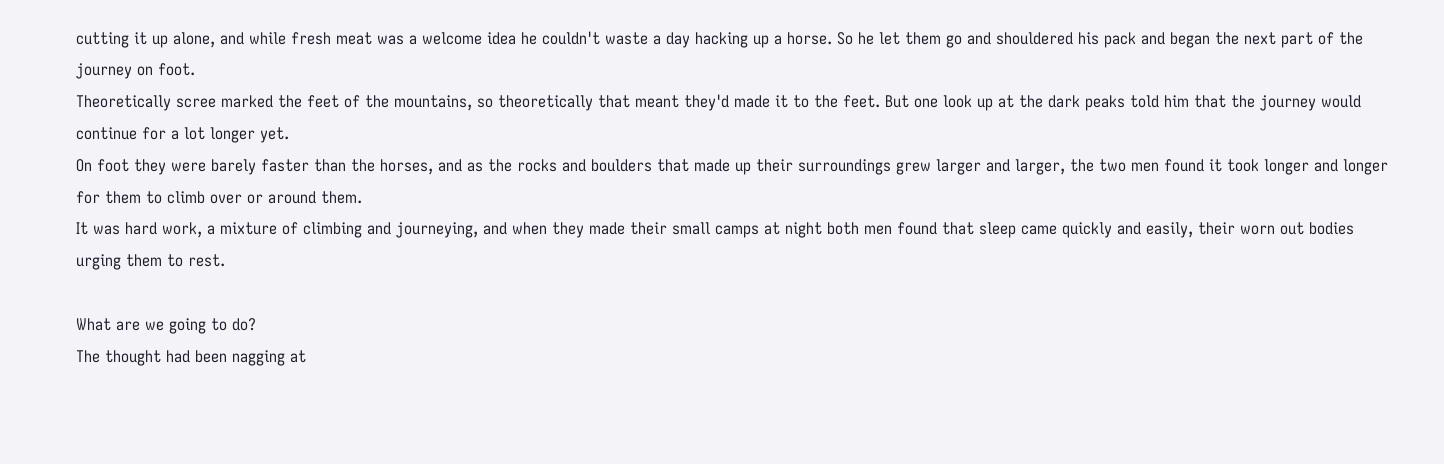cutting it up alone, and while fresh meat was a welcome idea he couldn't waste a day hacking up a horse. So he let them go and shouldered his pack and began the next part of the journey on foot.
Theoretically scree marked the feet of the mountains, so theoretically that meant they'd made it to the feet. But one look up at the dark peaks told him that the journey would continue for a lot longer yet.
On foot they were barely faster than the horses, and as the rocks and boulders that made up their surroundings grew larger and larger, the two men found it took longer and longer for them to climb over or around them.
It was hard work, a mixture of climbing and journeying, and when they made their small camps at night both men found that sleep came quickly and easily, their worn out bodies urging them to rest.

What are we going to do?
The thought had been nagging at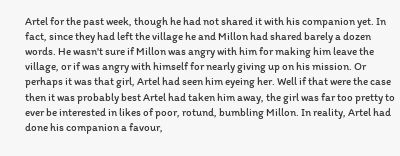Artel for the past week, though he had not shared it with his companion yet. In fact, since they had left the village he and Millon had shared barely a dozen words. He wasn't sure if Millon was angry with him for making him leave the village, or if was angry with himself for nearly giving up on his mission. Or perhaps it was that girl, Artel had seen him eyeing her. Well if that were the case then it was probably best Artel had taken him away, the girl was far too pretty to ever be interested in likes of poor, rotund, bumbling Millon. In reality, Artel had done his companion a favour,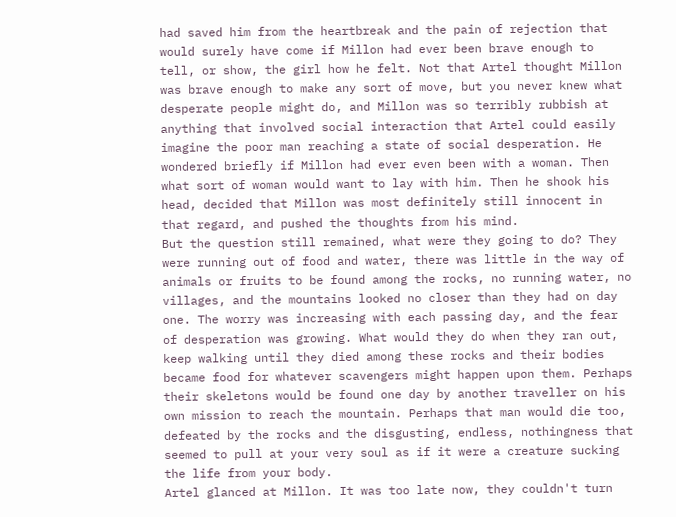had saved him from the heartbreak and the pain of rejection that would surely have come if Millon had ever been brave enough to tell, or show, the girl how he felt. Not that Artel thought Millon was brave enough to make any sort of move, but you never knew what desperate people might do, and Millon was so terribly rubbish at anything that involved social interaction that Artel could easily imagine the poor man reaching a state of social desperation. He wondered briefly if Millon had ever even been with a woman. Then what sort of woman would want to lay with him. Then he shook his head, decided that Millon was most definitely still innocent in that regard, and pushed the thoughts from his mind.
But the question still remained, what were they going to do? They were running out of food and water, there was little in the way of animals or fruits to be found among the rocks, no running water, no villages, and the mountains looked no closer than they had on day one. The worry was increasing with each passing day, and the fear of desperation was growing. What would they do when they ran out, keep walking until they died among these rocks and their bodies became food for whatever scavengers might happen upon them. Perhaps their skeletons would be found one day by another traveller on his own mission to reach the mountain. Perhaps that man would die too, defeated by the rocks and the disgusting, endless, nothingness that seemed to pull at your very soul as if it were a creature sucking the life from your body.
Artel glanced at Millon. It was too late now, they couldn't turn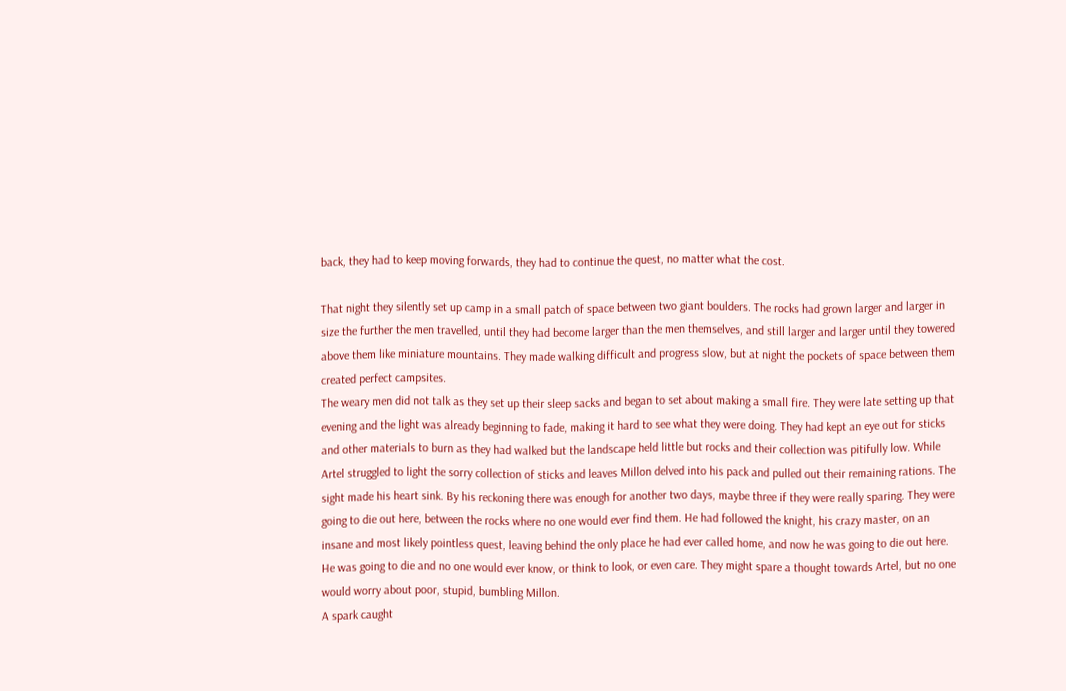back, they had to keep moving forwards, they had to continue the quest, no matter what the cost.

That night they silently set up camp in a small patch of space between two giant boulders. The rocks had grown larger and larger in size the further the men travelled, until they had become larger than the men themselves, and still larger and larger until they towered above them like miniature mountains. They made walking difficult and progress slow, but at night the pockets of space between them created perfect campsites.
The weary men did not talk as they set up their sleep sacks and began to set about making a small fire. They were late setting up that evening and the light was already beginning to fade, making it hard to see what they were doing. They had kept an eye out for sticks and other materials to burn as they had walked but the landscape held little but rocks and their collection was pitifully low. While Artel struggled to light the sorry collection of sticks and leaves Millon delved into his pack and pulled out their remaining rations. The sight made his heart sink. By his reckoning there was enough for another two days, maybe three if they were really sparing. They were going to die out here, between the rocks where no one would ever find them. He had followed the knight, his crazy master, on an insane and most likely pointless quest, leaving behind the only place he had ever called home, and now he was going to die out here. He was going to die and no one would ever know, or think to look, or even care. They might spare a thought towards Artel, but no one would worry about poor, stupid, bumbling Millon.
A spark caught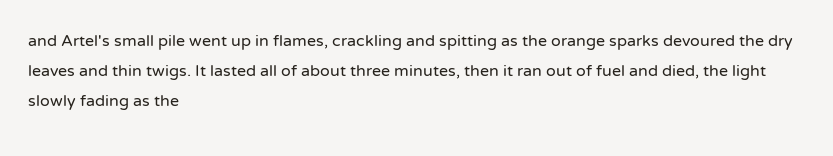and Artel's small pile went up in flames, crackling and spitting as the orange sparks devoured the dry leaves and thin twigs. It lasted all of about three minutes, then it ran out of fuel and died, the light slowly fading as the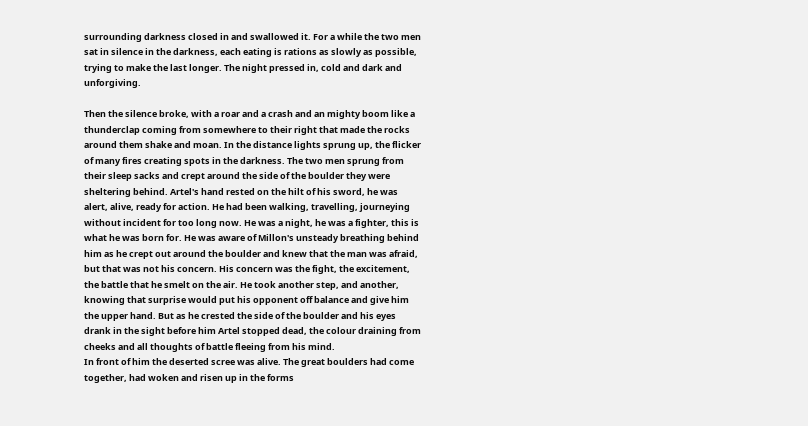surrounding darkness closed in and swallowed it. For a while the two men sat in silence in the darkness, each eating is rations as slowly as possible, trying to make the last longer. The night pressed in, cold and dark and unforgiving.

Then the silence broke, with a roar and a crash and an mighty boom like a thunderclap coming from somewhere to their right that made the rocks around them shake and moan. In the distance lights sprung up, the flicker of many fires creating spots in the darkness. The two men sprung from their sleep sacks and crept around the side of the boulder they were sheltering behind. Artel's hand rested on the hilt of his sword, he was alert, alive, ready for action. He had been walking, travelling, journeying without incident for too long now. He was a night, he was a fighter, this is what he was born for. He was aware of Millon's unsteady breathing behind him as he crept out around the boulder and knew that the man was afraid, but that was not his concern. His concern was the fight, the excitement, the battle that he smelt on the air. He took another step, and another, knowing that surprise would put his opponent off balance and give him the upper hand. But as he crested the side of the boulder and his eyes drank in the sight before him Artel stopped dead, the colour draining from cheeks and all thoughts of battle fleeing from his mind.
In front of him the deserted scree was alive. The great boulders had come together, had woken and risen up in the forms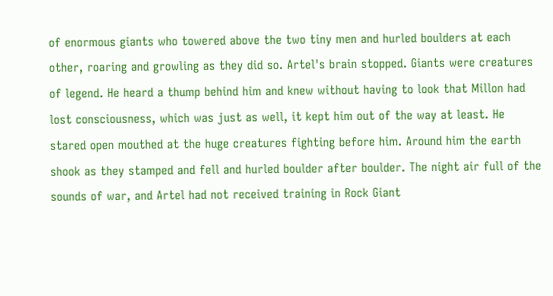of enormous giants who towered above the two tiny men and hurled boulders at each other, roaring and growling as they did so. Artel's brain stopped. Giants were creatures of legend. He heard a thump behind him and knew without having to look that Millon had lost consciousness, which was just as well, it kept him out of the way at least. He stared open mouthed at the huge creatures fighting before him. Around him the earth shook as they stamped and fell and hurled boulder after boulder. The night air full of the sounds of war, and Artel had not received training in Rock Giant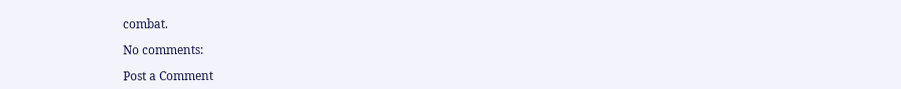combat.

No comments:

Post a Comment